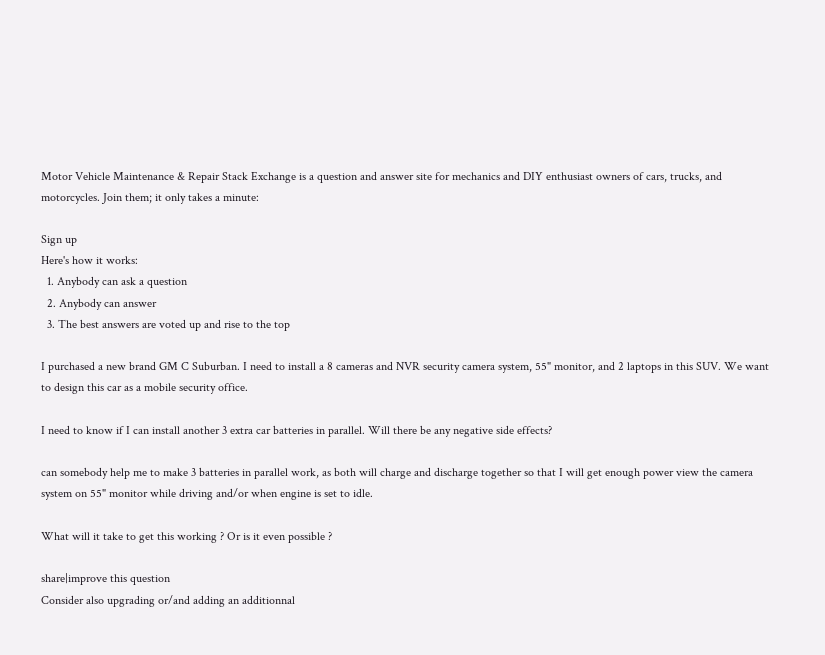Motor Vehicle Maintenance & Repair Stack Exchange is a question and answer site for mechanics and DIY enthusiast owners of cars, trucks, and motorcycles. Join them; it only takes a minute:

Sign up
Here's how it works:
  1. Anybody can ask a question
  2. Anybody can answer
  3. The best answers are voted up and rise to the top

I purchased a new brand GM C Suburban. I need to install a 8 cameras and NVR security camera system, 55" monitor, and 2 laptops in this SUV. We want to design this car as a mobile security office.

I need to know if I can install another 3 extra car batteries in parallel. Will there be any negative side effects?

can somebody help me to make 3 batteries in parallel work, as both will charge and discharge together so that I will get enough power view the camera system on 55" monitor while driving and/or when engine is set to idle.

What will it take to get this working ? Or is it even possible ?

share|improve this question
Consider also upgrading or/and adding an additionnal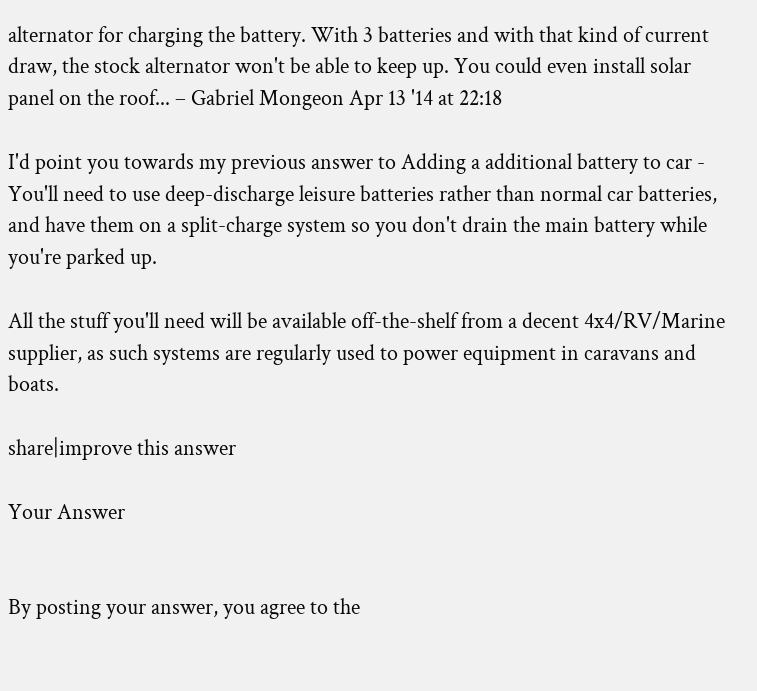alternator for charging the battery. With 3 batteries and with that kind of current draw, the stock alternator won't be able to keep up. You could even install solar panel on the roof... – Gabriel Mongeon Apr 13 '14 at 22:18

I'd point you towards my previous answer to Adding a additional battery to car - You'll need to use deep-discharge leisure batteries rather than normal car batteries, and have them on a split-charge system so you don't drain the main battery while you're parked up.

All the stuff you'll need will be available off-the-shelf from a decent 4x4/RV/Marine supplier, as such systems are regularly used to power equipment in caravans and boats.

share|improve this answer

Your Answer


By posting your answer, you agree to the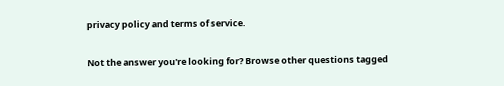privacy policy and terms of service.

Not the answer you're looking for? Browse other questions tagged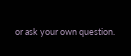or ask your own question.